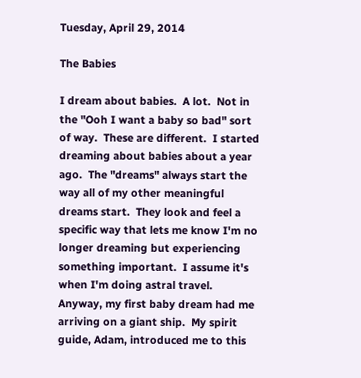Tuesday, April 29, 2014

The Babies

I dream about babies.  A lot.  Not in the "Ooh I want a baby so bad" sort of way.  These are different.  I started dreaming about babies about a year ago.  The "dreams" always start the way all of my other meaningful dreams start.  They look and feel a specific way that lets me know I'm no longer dreaming but experiencing something important.  I assume it's when I'm doing astral travel.  Anyway, my first baby dream had me arriving on a giant ship.  My spirit guide, Adam, introduced me to this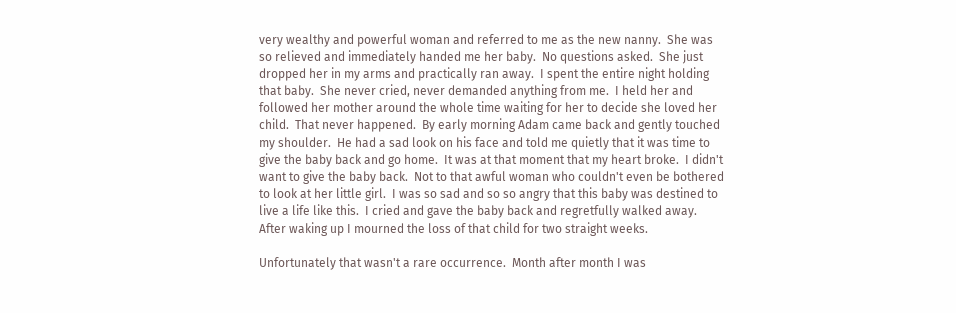very wealthy and powerful woman and referred to me as the new nanny.  She was so relieved and immediately handed me her baby.  No questions asked.  She just dropped her in my arms and practically ran away.  I spent the entire night holding that baby.  She never cried, never demanded anything from me.  I held her and followed her mother around the whole time waiting for her to decide she loved her child.  That never happened.  By early morning Adam came back and gently touched my shoulder.  He had a sad look on his face and told me quietly that it was time to give the baby back and go home.  It was at that moment that my heart broke.  I didn't want to give the baby back.  Not to that awful woman who couldn't even be bothered to look at her little girl.  I was so sad and so so angry that this baby was destined to live a life like this.  I cried and gave the baby back and regretfully walked away.  After waking up I mourned the loss of that child for two straight weeks.

Unfortunately that wasn't a rare occurrence.  Month after month I was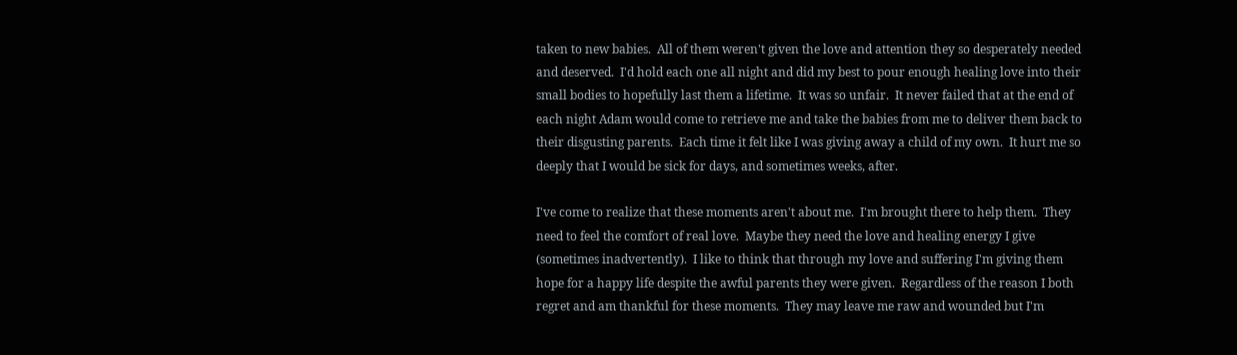taken to new babies.  All of them weren't given the love and attention they so desperately needed and deserved.  I'd hold each one all night and did my best to pour enough healing love into their small bodies to hopefully last them a lifetime.  It was so unfair.  It never failed that at the end of each night Adam would come to retrieve me and take the babies from me to deliver them back to their disgusting parents.  Each time it felt like I was giving away a child of my own.  It hurt me so deeply that I would be sick for days, and sometimes weeks, after.

I've come to realize that these moments aren't about me.  I'm brought there to help them.  They need to feel the comfort of real love.  Maybe they need the love and healing energy I give (sometimes inadvertently).  I like to think that through my love and suffering I'm giving them hope for a happy life despite the awful parents they were given.  Regardless of the reason I both regret and am thankful for these moments.  They may leave me raw and wounded but I'm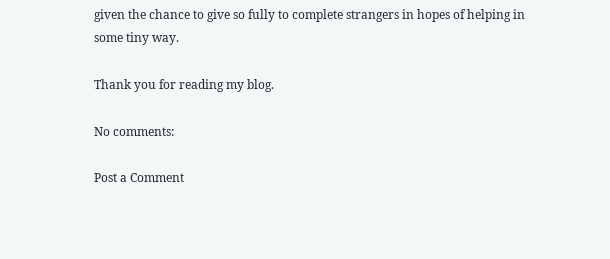given the chance to give so fully to complete strangers in hopes of helping in some tiny way.

Thank you for reading my blog.

No comments:

Post a Comment